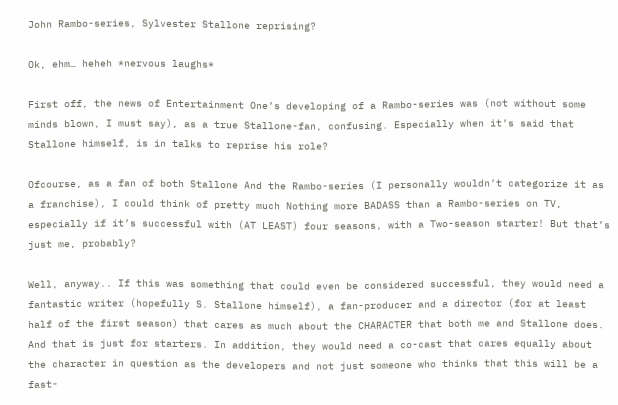John Rambo-series, Sylvester Stallone reprising?

Ok, ehm… heheh *nervous laughs*

First off, the news of Entertainment One’s developing of a Rambo-series was (not without some minds blown, I must say), as a true Stallone-fan, confusing. Especially when it’s said that Stallone himself, is in talks to reprise his role?

Ofcourse, as a fan of both Stallone And the Rambo-series (I personally wouldn’t categorize it as a franchise), I could think of pretty much Nothing more BADASS than a Rambo-series on TV, especially if it’s successful with (AT LEAST) four seasons, with a Two-season starter! But that’s just me, probably?

Well, anyway.. If this was something that could even be considered successful, they would need a fantastic writer (hopefully S. Stallone himself), a fan-producer and a director (for at least half of the first season) that cares as much about the CHARACTER that both me and Stallone does. And that is just for starters. In addition, they would need a co-cast that cares equally about the character in question as the developers and not just someone who thinks that this will be a fast-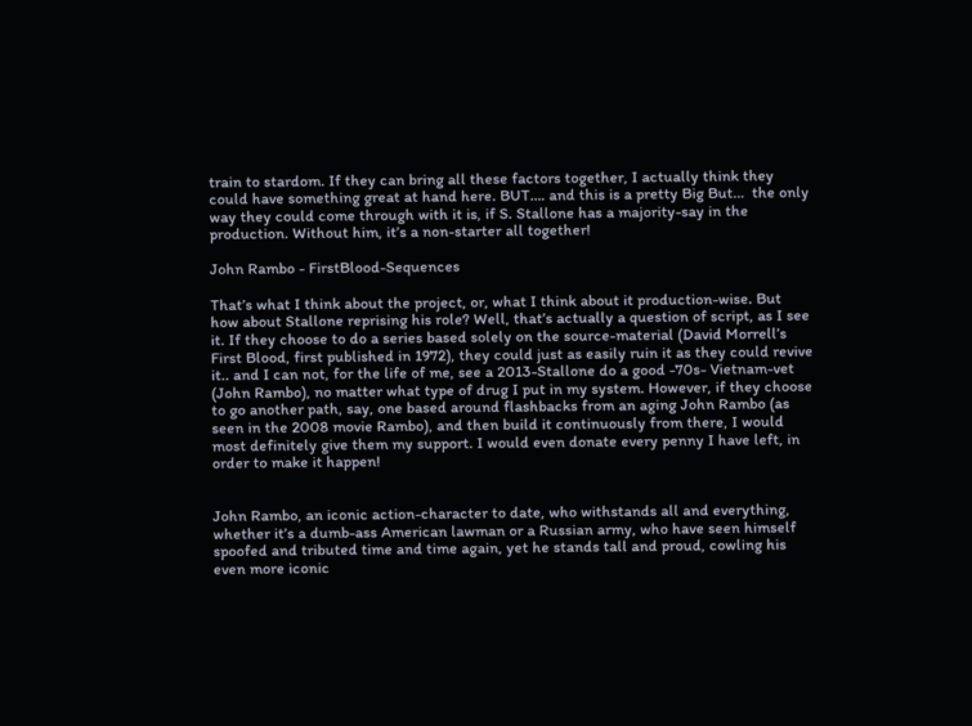train to stardom. If they can bring all these factors together, I actually think they could have something great at hand here. BUT…. and this is a pretty Big But…  the only way they could come through with it is, if S. Stallone has a majority-say in the production. Without him, it’s a non-starter all together!

John Rambo - FirstBlood-Sequences

That’s what I think about the project, or, what I think about it production-wise. But how about Stallone reprising his role? Well, that’s actually a question of script, as I see it. If they choose to do a series based solely on the source-material (David Morrell’s First Blood, first published in 1972), they could just as easily ruin it as they could revive it.. and I can not, for the life of me, see a 2013-Stallone do a good -70s- Vietnam-vet (John Rambo), no matter what type of drug I put in my system. However, if they choose to go another path, say, one based around flashbacks from an aging John Rambo (as seen in the 2008 movie Rambo), and then build it continuously from there, I would most definitely give them my support. I would even donate every penny I have left, in order to make it happen!


John Rambo, an iconic action-character to date, who withstands all and everything, whether it’s a dumb-ass American lawman or a Russian army, who have seen himself spoofed and tributed time and time again, yet he stands tall and proud, cowling his even more iconic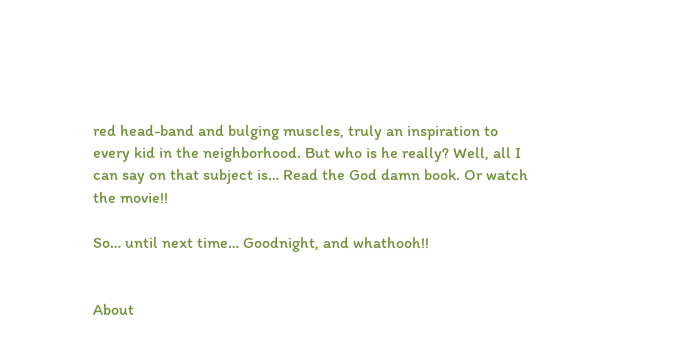red head-band and bulging muscles, truly an inspiration to every kid in the neighborhood. But who is he really? Well, all I can say on that subject is… Read the God damn book. Or watch the movie!!

So… until next time… Goodnight, and whathooh!!


About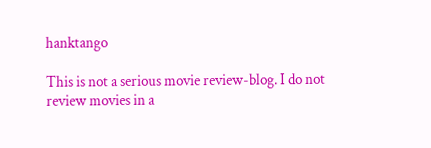hanktango

This is not a serious movie review-blog. I do not review movies in a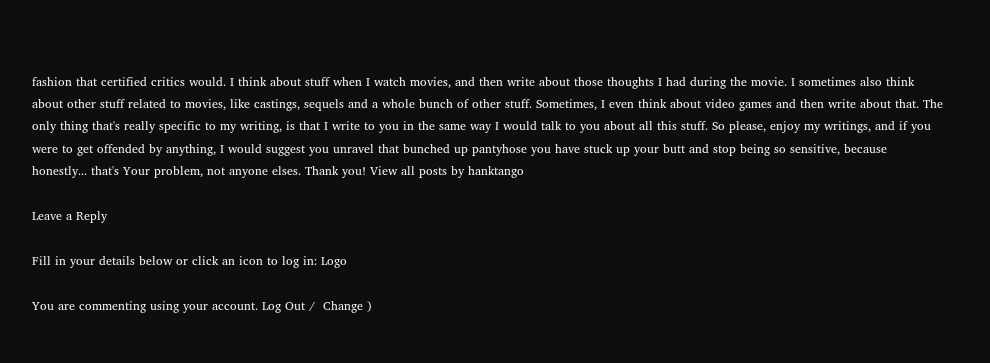fashion that certified critics would. I think about stuff when I watch movies, and then write about those thoughts I had during the movie. I sometimes also think about other stuff related to movies, like castings, sequels and a whole bunch of other stuff. Sometimes, I even think about video games and then write about that. The only thing that's really specific to my writing, is that I write to you in the same way I would talk to you about all this stuff. So please, enjoy my writings, and if you were to get offended by anything, I would suggest you unravel that bunched up pantyhose you have stuck up your butt and stop being so sensitive, because honestly... that's Your problem, not anyone elses. Thank you! View all posts by hanktango

Leave a Reply

Fill in your details below or click an icon to log in: Logo

You are commenting using your account. Log Out /  Change )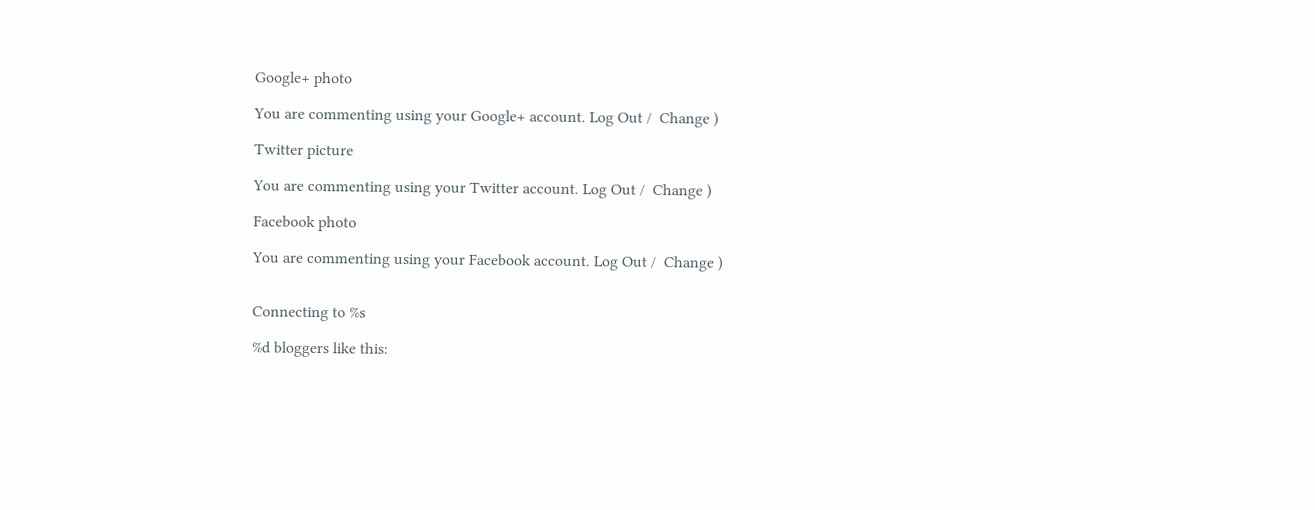Google+ photo

You are commenting using your Google+ account. Log Out /  Change )

Twitter picture

You are commenting using your Twitter account. Log Out /  Change )

Facebook photo

You are commenting using your Facebook account. Log Out /  Change )


Connecting to %s

%d bloggers like this: